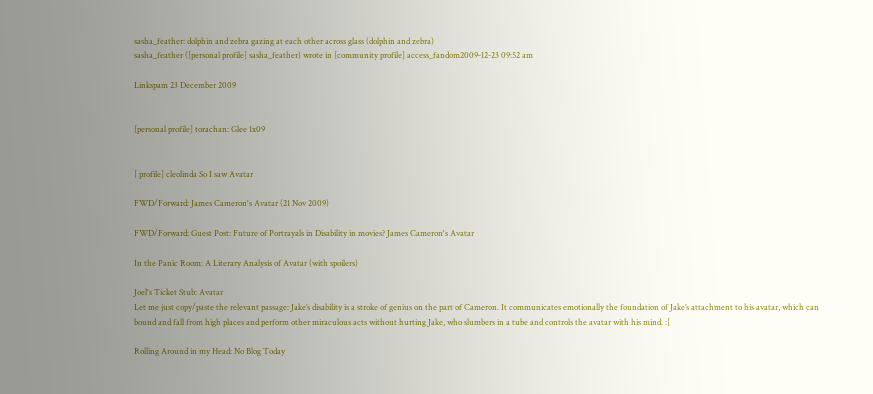sasha_feather: dolphin and zebra gazing at each other across glass (dolphin and zebra)
sasha_feather ([personal profile] sasha_feather) wrote in [community profile] access_fandom2009-12-23 09:52 am

Linkspam 23 December 2009


[personal profile] torachan: Glee 1x09


[ profile] cleolinda So I saw Avatar

FWD/Forward: James Cameron's Avatar (21 Nov 2009)

FWD/Forward: Guest Post: Future of Portrayals in Disability in movies? James Cameron's Avatar

In the Panic Room: A Literary Analysis of Avatar (with spoilers)

Joel's Ticket Stub: Avatar
Let me just copy/paste the relevant passage: Jake’s disability is a stroke of genius on the part of Cameron. It communicates emotionally the foundation of Jake’s attachment to his avatar, which can bound and fall from high places and perform other miraculous acts without hurting Jake, who slumbers in a tube and controls the avatar with his mind. :[

Rolling Around in my Head: No Blog Today